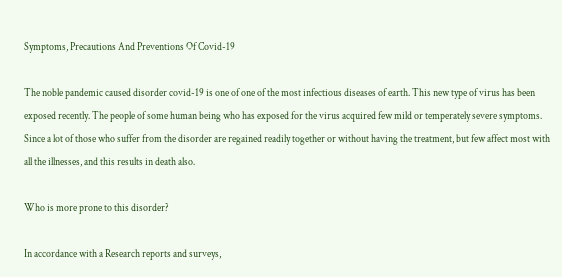Symptoms, Precautions And Preventions Of Covid-19

The noble pandemic caused disorder covid-19 is one of one of the most infectious diseases of earth. This new type of virus has been exposed recently. The people of some human being who has exposed for the virus acquired few mild or temperately severe symptoms. Since a lot of those who suffer from the disorder are regained readily together or without having the treatment, but few affect most with all the illnesses, and this results in death also.

Who is more prone to this disorder?

In accordance with a Research reports and surveys,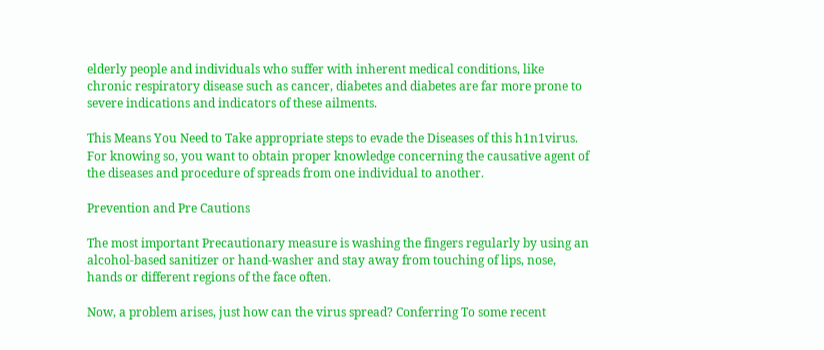elderly people and individuals who suffer with inherent medical conditions, like chronic respiratory disease such as cancer, diabetes and diabetes are far more prone to severe indications and indicators of these ailments.

This Means You Need to Take appropriate steps to evade the Diseases of this h1n1virus. For knowing so, you want to obtain proper knowledge concerning the causative agent of the diseases and procedure of spreads from one individual to another.

Prevention and Pre Cautions

The most important Precautionary measure is washing the fingers regularly by using an alcohol-based sanitizer or hand-washer and stay away from touching of lips, nose, hands or different regions of the face often.

Now, a problem arises, just how can the virus spread? Conferring To some recent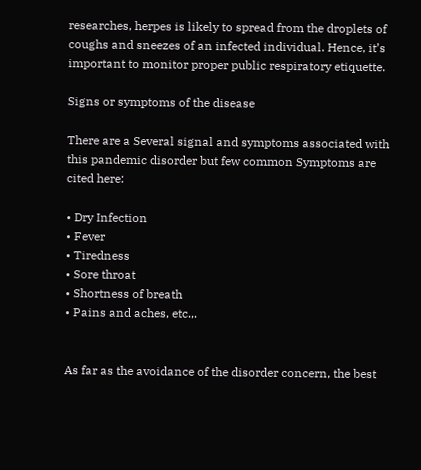researches, herpes is likely to spread from the droplets of coughs and sneezes of an infected individual. Hence, it’s important to monitor proper public respiratory etiquette.

Signs or symptoms of the disease

There are a Several signal and symptoms associated with this pandemic disorder but few common Symptoms are cited here:

• Dry Infection
• Fever
• Tiredness
• Sore throat
• Shortness of breath
• Pains and aches, etc.,.


As far as the avoidance of the disorder concern, the best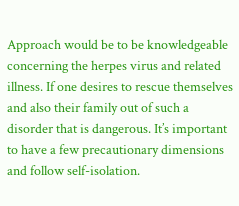Approach would be to be knowledgeable concerning the herpes virus and related illness. If one desires to rescue themselves and also their family out of such a disorder that is dangerous. It’s important to have a few precautionary dimensions and follow self-isolation.